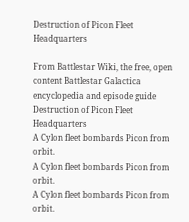Destruction of Picon Fleet Headquarters

From Battlestar Wiki, the free, open content Battlestar Galactica encyclopedia and episode guide
Destruction of Picon Fleet Headquarters
A Cylon fleet bombards Picon from orbit.
A Cylon fleet bombards Picon from orbit.
A Cylon fleet bombards Picon from orbit.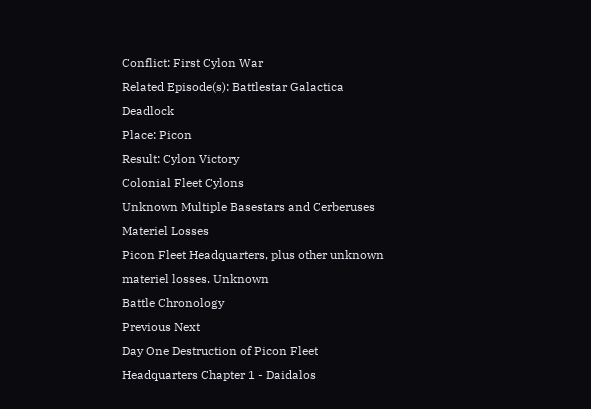Conflict: First Cylon War
Related Episode(s): Battlestar Galactica Deadlock
Place: Picon
Result: Cylon Victory
Colonial Fleet Cylons
Unknown Multiple Basestars and Cerberuses
Materiel Losses
Picon Fleet Headquarters, plus other unknown materiel losses. Unknown
Battle Chronology
Previous Next
Day One Destruction of Picon Fleet Headquarters Chapter 1 - Daidalos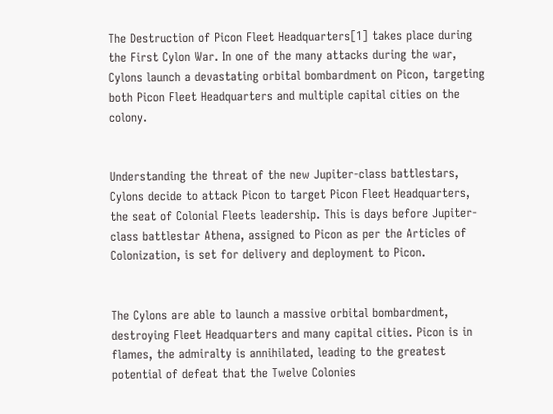The Destruction of Picon Fleet Headquarters[1] takes place during the First Cylon War. In one of the many attacks during the war, Cylons launch a devastating orbital bombardment on Picon, targeting both Picon Fleet Headquarters and multiple capital cities on the colony.


Understanding the threat of the new Jupiter-class battlestars, Cylons decide to attack Picon to target Picon Fleet Headquarters, the seat of Colonial Fleets leadership. This is days before Jupiter-class battlestar Athena, assigned to Picon as per the Articles of Colonization, is set for delivery and deployment to Picon.


The Cylons are able to launch a massive orbital bombardment, destroying Fleet Headquarters and many capital cities. Picon is in flames, the admiralty is annihilated, leading to the greatest potential of defeat that the Twelve Colonies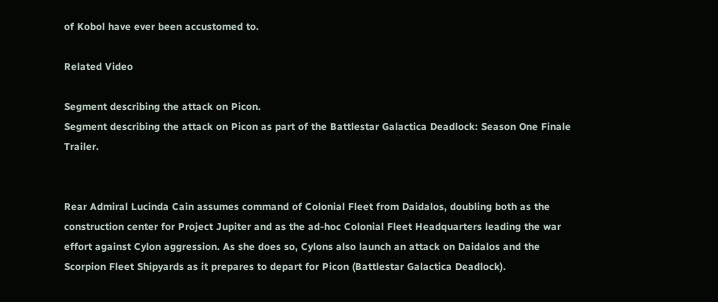of Kobol have ever been accustomed to.

Related Video

Segment describing the attack on Picon.
Segment describing the attack on Picon as part of the Battlestar Galactica Deadlock: Season One Finale Trailer.


Rear Admiral Lucinda Cain assumes command of Colonial Fleet from Daidalos, doubling both as the construction center for Project Jupiter and as the ad-hoc Colonial Fleet Headquarters leading the war effort against Cylon aggression. As she does so, Cylons also launch an attack on Daidalos and the Scorpion Fleet Shipyards as it prepares to depart for Picon (Battlestar Galactica Deadlock).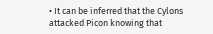• It can be inferred that the Cylons attacked Picon knowing that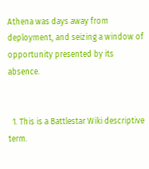Athena was days away from deployment, and seizing a window of opportunity presented by its absence.


  1. This is a Battlestar Wiki descriptive term.